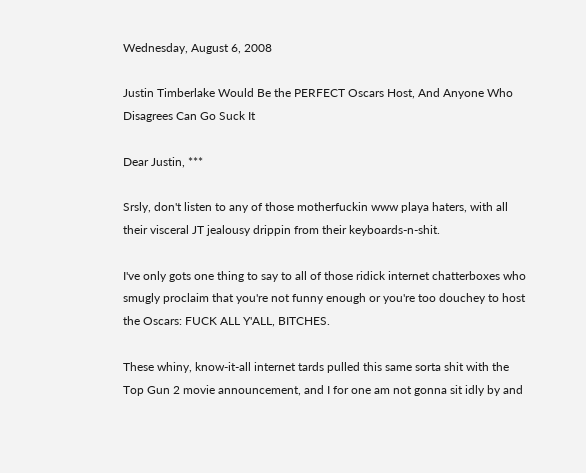Wednesday, August 6, 2008

Justin Timberlake Would Be the PERFECT Oscars Host, And Anyone Who Disagrees Can Go Suck It

Dear Justin, ***

Srsly, don't listen to any of those motherfuckin www playa haters, with all their visceral JT jealousy drippin from their keyboards-n-shit.

I've only gots one thing to say to all of those ridick internet chatterboxes who smugly proclaim that you're not funny enough or you're too douchey to host the Oscars: FUCK ALL Y'ALL, BITCHES.

These whiny, know-it-all internet tards pulled this same sorta shit with the Top Gun 2 movie announcement, and I for one am not gonna sit idly by and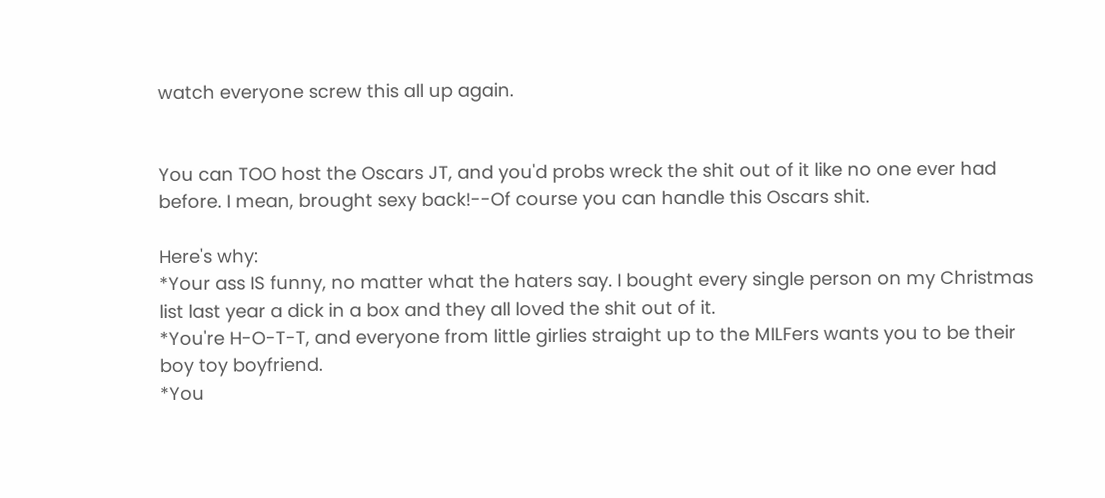watch everyone screw this all up again.


You can TOO host the Oscars JT, and you'd probs wreck the shit out of it like no one ever had before. I mean, brought sexy back!--Of course you can handle this Oscars shit.

Here's why:
*Your ass IS funny, no matter what the haters say. I bought every single person on my Christmas list last year a dick in a box and they all loved the shit out of it.
*You're H-O-T-T, and everyone from little girlies straight up to the MILFers wants you to be their boy toy boyfriend.
*You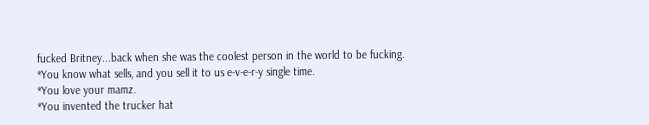fucked Britney...back when she was the coolest person in the world to be fucking.
*You know what sells, and you sell it to us e-v-e-r-y single time.
*You love your mamz.
*You invented the trucker hat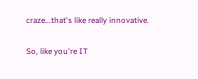craze...that's like really innovative.

So, like you're IT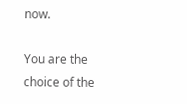now.

You are the choice of the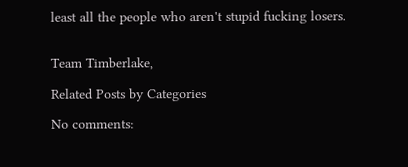least all the people who aren't stupid fucking losers.


Team Timberlake,

Related Posts by Categories

No comments: